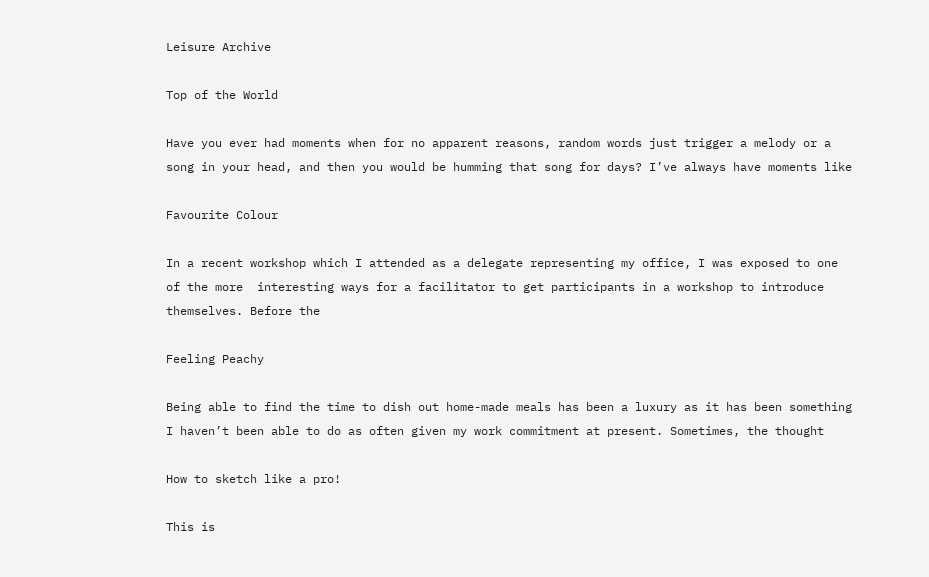Leisure Archive

Top of the World

Have you ever had moments when for no apparent reasons, random words just trigger a melody or a song in your head, and then you would be humming that song for days? I’ve always have moments like

Favourite Colour

In a recent workshop which I attended as a delegate representing my office, I was exposed to one of the more  interesting ways for a facilitator to get participants in a workshop to introduce themselves. Before the

Feeling Peachy

Being able to find the time to dish out home-made meals has been a luxury as it has been something I haven’t been able to do as often given my work commitment at present. Sometimes, the thought

How to sketch like a pro!

This is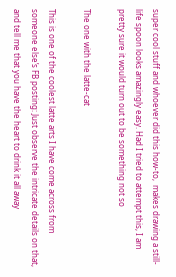super cool stuff and whoever did this how-to,  makes drawing a still-life spoon looks amazingly easy. Had I tried to attempt this, I am pretty sure it would turn out to be something not so

The one with the latte-cat

This is one of the coolest latte arts I have come across from someone else’s FB posting: Just observe the intricate details on that, and tell me that you have the heart to drink it all away